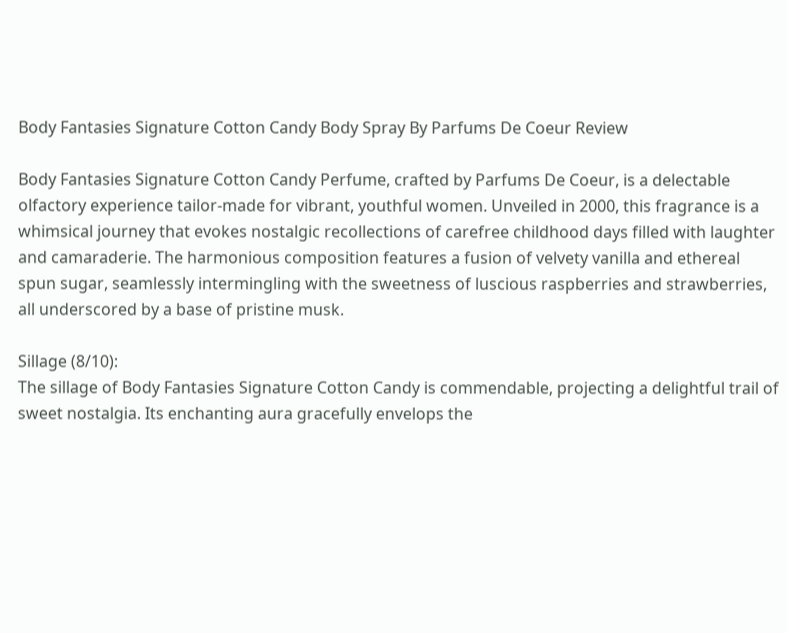Body Fantasies Signature Cotton Candy Body Spray By Parfums De Coeur Review

Body Fantasies Signature Cotton Candy Perfume, crafted by Parfums De Coeur, is a delectable olfactory experience tailor-made for vibrant, youthful women. Unveiled in 2000, this fragrance is a whimsical journey that evokes nostalgic recollections of carefree childhood days filled with laughter and camaraderie. The harmonious composition features a fusion of velvety vanilla and ethereal spun sugar, seamlessly intermingling with the sweetness of luscious raspberries and strawberries, all underscored by a base of pristine musk.

Sillage (8/10):
The sillage of Body Fantasies Signature Cotton Candy is commendable, projecting a delightful trail of sweet nostalgia. Its enchanting aura gracefully envelops the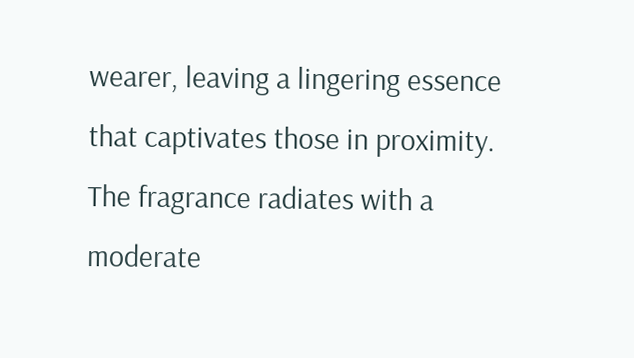wearer, leaving a lingering essence that captivates those in proximity. The fragrance radiates with a moderate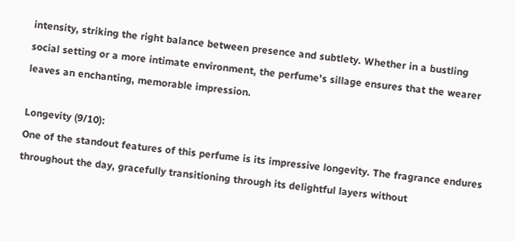intensity, striking the right balance between presence and subtlety. Whether in a bustling social setting or a more intimate environment, the perfume’s sillage ensures that the wearer leaves an enchanting, memorable impression.

Longevity (9/10):
One of the standout features of this perfume is its impressive longevity. The fragrance endures throughout the day, gracefully transitioning through its delightful layers without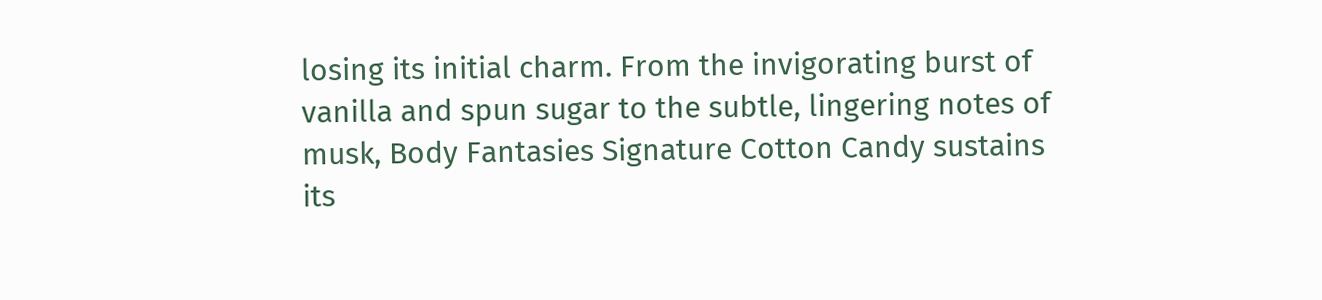losing its initial charm. From the invigorating burst of vanilla and spun sugar to the subtle, lingering notes of musk, Body Fantasies Signature Cotton Candy sustains its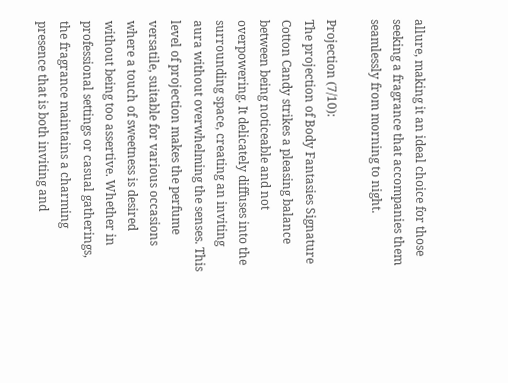allure, making it an ideal choice for those seeking a fragrance that accompanies them seamlessly from morning to night.

Projection (7/10):
The projection of Body Fantasies Signature Cotton Candy strikes a pleasing balance between being noticeable and not overpowering. It delicately diffuses into the surrounding space, creating an inviting aura without overwhelming the senses. This level of projection makes the perfume versatile, suitable for various occasions where a touch of sweetness is desired without being too assertive. Whether in professional settings or casual gatherings, the fragrance maintains a charming presence that is both inviting and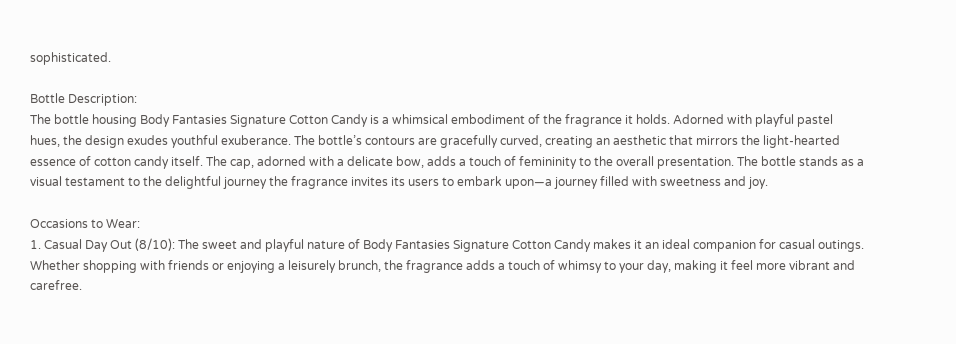sophisticated.

Bottle Description:
The bottle housing Body Fantasies Signature Cotton Candy is a whimsical embodiment of the fragrance it holds. Adorned with playful pastel hues, the design exudes youthful exuberance. The bottle’s contours are gracefully curved, creating an aesthetic that mirrors the light-hearted essence of cotton candy itself. The cap, adorned with a delicate bow, adds a touch of femininity to the overall presentation. The bottle stands as a visual testament to the delightful journey the fragrance invites its users to embark upon—a journey filled with sweetness and joy.

Occasions to Wear:
1. Casual Day Out (8/10): The sweet and playful nature of Body Fantasies Signature Cotton Candy makes it an ideal companion for casual outings. Whether shopping with friends or enjoying a leisurely brunch, the fragrance adds a touch of whimsy to your day, making it feel more vibrant and carefree.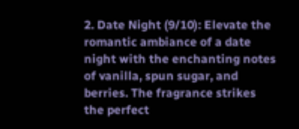2. Date Night (9/10): Elevate the romantic ambiance of a date night with the enchanting notes of vanilla, spun sugar, and berries. The fragrance strikes the perfect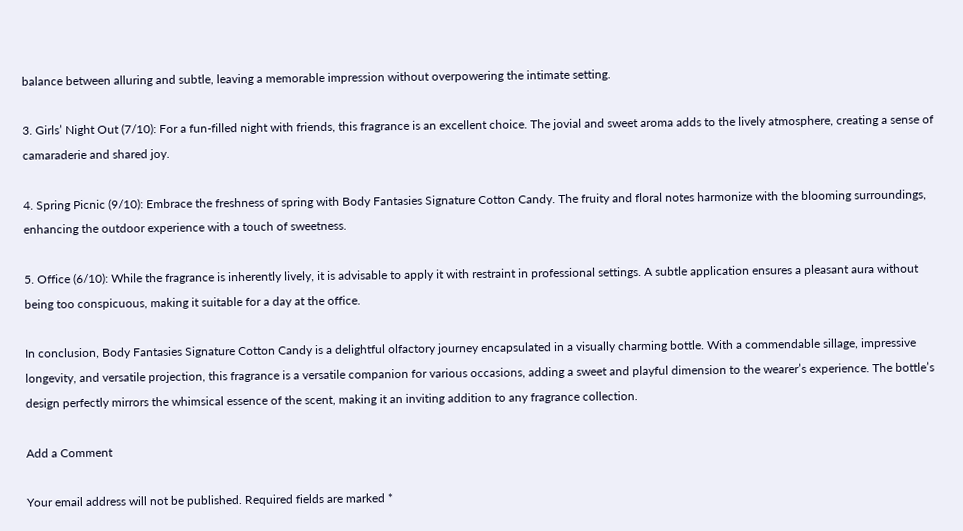balance between alluring and subtle, leaving a memorable impression without overpowering the intimate setting.

3. Girls’ Night Out (7/10): For a fun-filled night with friends, this fragrance is an excellent choice. The jovial and sweet aroma adds to the lively atmosphere, creating a sense of camaraderie and shared joy.

4. Spring Picnic (9/10): Embrace the freshness of spring with Body Fantasies Signature Cotton Candy. The fruity and floral notes harmonize with the blooming surroundings, enhancing the outdoor experience with a touch of sweetness.

5. Office (6/10): While the fragrance is inherently lively, it is advisable to apply it with restraint in professional settings. A subtle application ensures a pleasant aura without being too conspicuous, making it suitable for a day at the office.

In conclusion, Body Fantasies Signature Cotton Candy is a delightful olfactory journey encapsulated in a visually charming bottle. With a commendable sillage, impressive longevity, and versatile projection, this fragrance is a versatile companion for various occasions, adding a sweet and playful dimension to the wearer’s experience. The bottle’s design perfectly mirrors the whimsical essence of the scent, making it an inviting addition to any fragrance collection.

Add a Comment

Your email address will not be published. Required fields are marked *